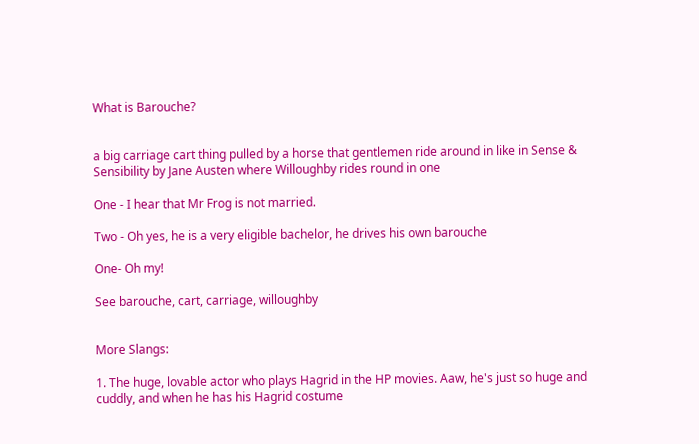What is Barouche?


a big carriage cart thing pulled by a horse that gentlemen ride around in like in Sense & Sensibility by Jane Austen where Willoughby rides round in one

One - I hear that Mr Frog is not married.

Two - Oh yes, he is a very eligible bachelor, he drives his own barouche

One- Oh my!

See barouche, cart, carriage, willoughby


More Slangs:

1. The huge, lovable actor who plays Hagrid in the HP movies. Aaw, he's just so huge and cuddly, and when he has his Hagrid costume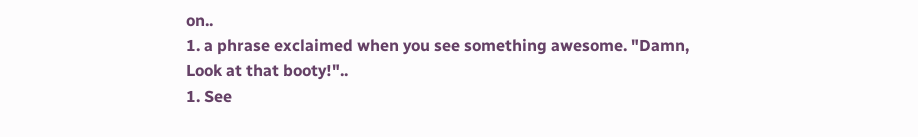on..
1. a phrase exclaimed when you see something awesome. "Damn, Look at that booty!"..
1. See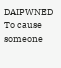DAIPWNED To cause someone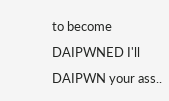to become DAIPWNED I'll DAIPWN your ass..